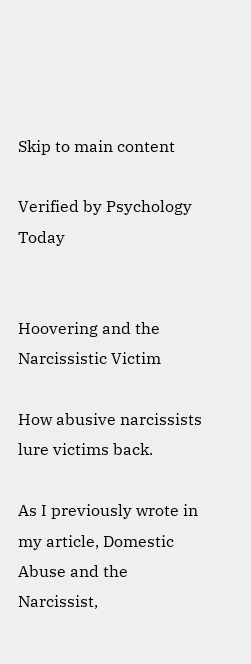Skip to main content

Verified by Psychology Today


Hoovering and the Narcissistic Victim

How abusive narcissists lure victims back.

As I previously wrote in my article, Domestic Abuse and the Narcissist,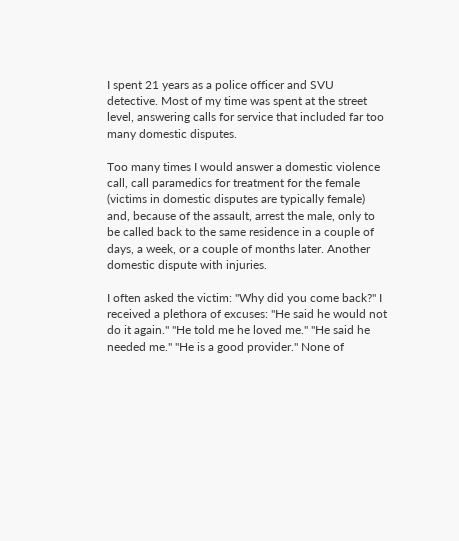I spent 21 years as a police officer and SVU detective. Most of my time was spent at the street level, answering calls for service that included far too many domestic disputes.

Too many times I would answer a domestic violence call, call paramedics for treatment for the female (victims in domestic disputes are typically female) and, because of the assault, arrest the male, only to be called back to the same residence in a couple of days, a week, or a couple of months later. Another domestic dispute with injuries.

I often asked the victim: "Why did you come back?" I received a plethora of excuses: "He said he would not do it again." "He told me he loved me." "He said he needed me." "He is a good provider." None of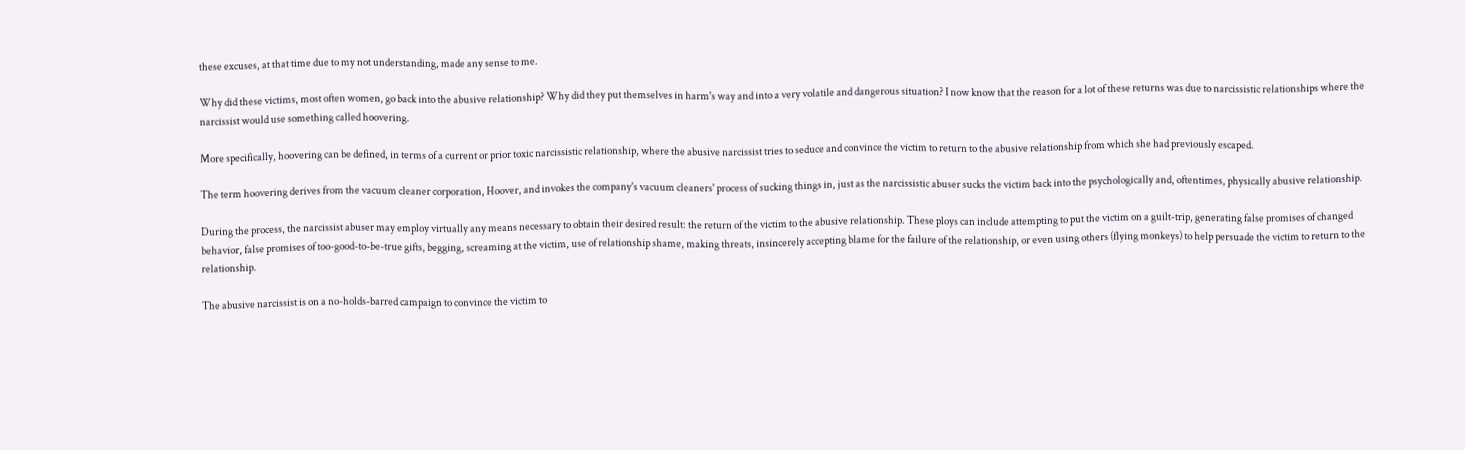these excuses, at that time due to my not understanding, made any sense to me.

Why did these victims, most often women, go back into the abusive relationship? Why did they put themselves in harm's way and into a very volatile and dangerous situation? I now know that the reason for a lot of these returns was due to narcissistic relationships where the narcissist would use something called hoovering.

More specifically, hoovering can be defined, in terms of a current or prior toxic narcissistic relationship, where the abusive narcissist tries to seduce and convince the victim to return to the abusive relationship from which she had previously escaped.

The term hoovering derives from the vacuum cleaner corporation, Hoover, and invokes the company's vacuum cleaners' process of sucking things in, just as the narcissistic abuser sucks the victim back into the psychologically and, oftentimes, physically abusive relationship.

During the process, the narcissist abuser may employ virtually any means necessary to obtain their desired result: the return of the victim to the abusive relationship. These ploys can include attempting to put the victim on a guilt-trip, generating false promises of changed behavior, false promises of too-good-to-be-true gifts, begging, screaming at the victim, use of relationship shame, making threats, insincerely accepting blame for the failure of the relationship, or even using others (flying monkeys) to help persuade the victim to return to the relationship.

The abusive narcissist is on a no-holds-barred campaign to convince the victim to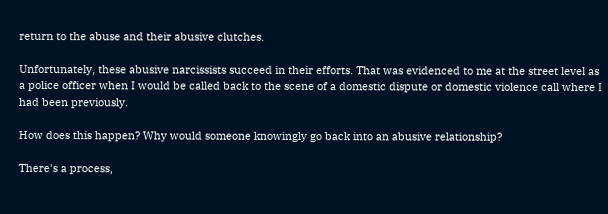return to the abuse and their abusive clutches.

Unfortunately, these abusive narcissists succeed in their efforts. That was evidenced to me at the street level as a police officer when I would be called back to the scene of a domestic dispute or domestic violence call where I had been previously.

How does this happen? Why would someone knowingly go back into an abusive relationship?

There's a process,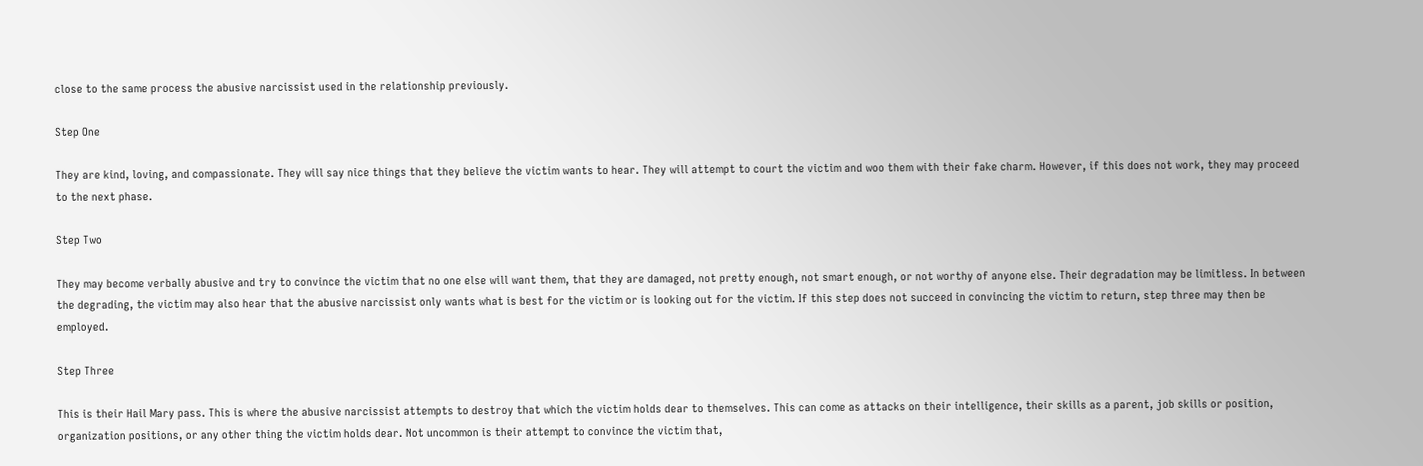close to the same process the abusive narcissist used in the relationship previously.

Step One

They are kind, loving, and compassionate. They will say nice things that they believe the victim wants to hear. They will attempt to court the victim and woo them with their fake charm. However, if this does not work, they may proceed to the next phase.

Step Two

They may become verbally abusive and try to convince the victim that no one else will want them, that they are damaged, not pretty enough, not smart enough, or not worthy of anyone else. Their degradation may be limitless. In between the degrading, the victim may also hear that the abusive narcissist only wants what is best for the victim or is looking out for the victim. If this step does not succeed in convincing the victim to return, step three may then be employed.

Step Three

This is their Hail Mary pass. This is where the abusive narcissist attempts to destroy that which the victim holds dear to themselves. This can come as attacks on their intelligence, their skills as a parent, job skills or position, organization positions, or any other thing the victim holds dear. Not uncommon is their attempt to convince the victim that,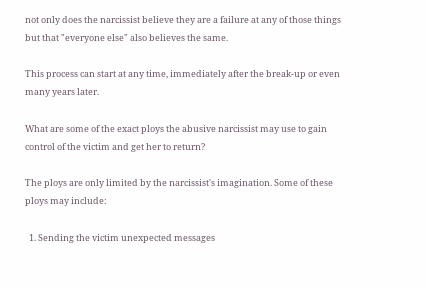not only does the narcissist believe they are a failure at any of those things but that "everyone else" also believes the same.

This process can start at any time, immediately after the break-up or even many years later.

What are some of the exact ploys the abusive narcissist may use to gain control of the victim and get her to return?

The ploys are only limited by the narcissist's imagination. Some of these ploys may include:

  1. Sending the victim unexpected messages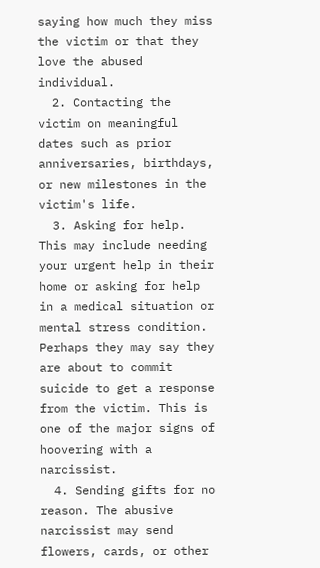saying how much they miss the victim or that they love the abused individual.
  2. Contacting the victim on meaningful dates such as prior anniversaries, birthdays, or new milestones in the victim's life.
  3. Asking for help. This may include needing your urgent help in their home or asking for help in a medical situation or mental stress condition. Perhaps they may say they are about to commit suicide to get a response from the victim. This is one of the major signs of hoovering with a narcissist.
  4. Sending gifts for no reason. The abusive narcissist may send flowers, cards, or other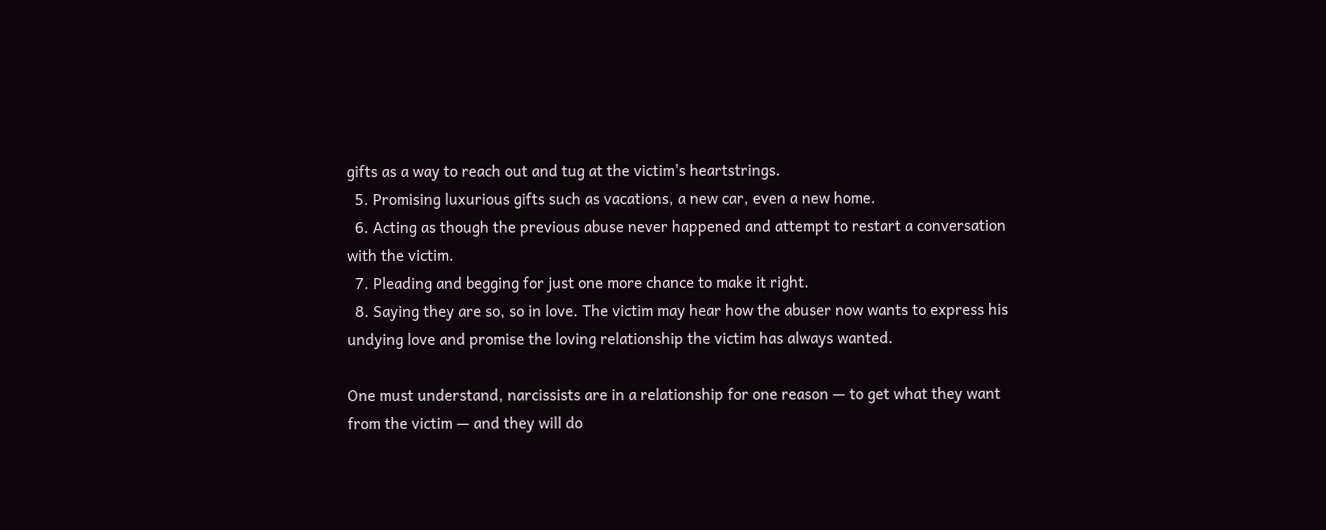gifts as a way to reach out and tug at the victim's heartstrings.
  5. Promising luxurious gifts such as vacations, a new car, even a new home.
  6. Acting as though the previous abuse never happened and attempt to restart a conversation with the victim.
  7. Pleading and begging for just one more chance to make it right.
  8. Saying they are so, so in love. The victim may hear how the abuser now wants to express his undying love and promise the loving relationship the victim has always wanted.

One must understand, narcissists are in a relationship for one reason — to get what they want from the victim — and they will do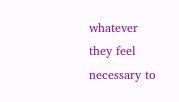whatever they feel necessary to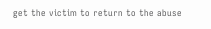get the victim to return to the abuse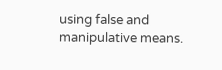using false and manipulative means.